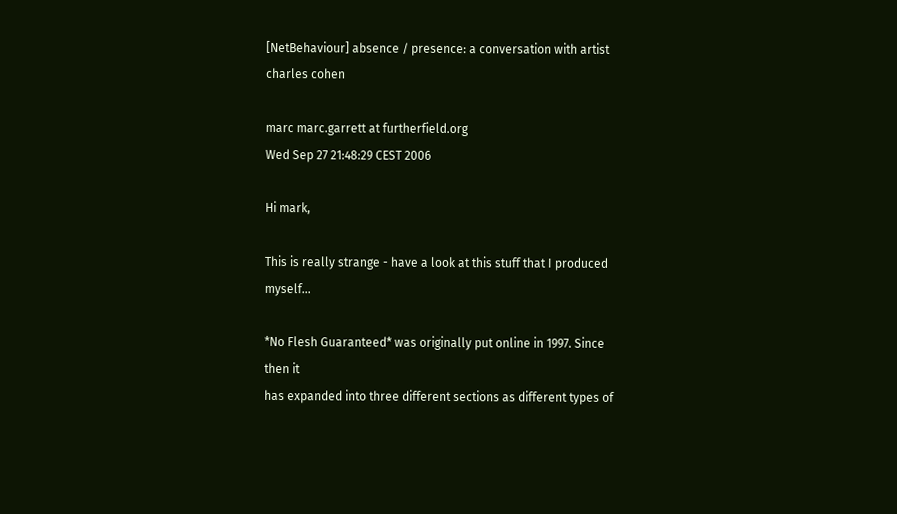[NetBehaviour] absence / presence: a conversation with artist charles cohen

marc marc.garrett at furtherfield.org
Wed Sep 27 21:48:29 CEST 2006

Hi mark,

This is really strange - have a look at this stuff that I produced myself...

*No Flesh Guaranteed* was originally put online in 1997. Since then it
has expanded into three different sections as different types of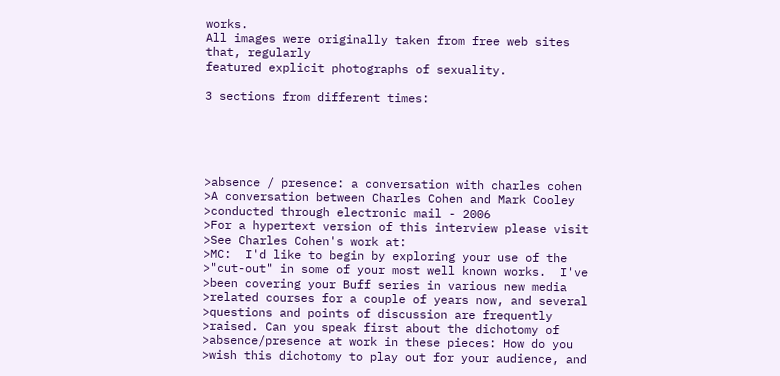works.
All images were originally taken from free web sites that, regularly
featured explicit photographs of sexuality.

3 sections from different times:





>absence / presence: a conversation with charles cohen
>A conversation between Charles Cohen and Mark Cooley
>conducted through electronic mail - 2006
>For a hypertext version of this interview please visit
>See Charles Cohen's work at:
>MC:  I'd like to begin by exploring your use of the
>"cut-out" in some of your most well known works.  I've
>been covering your Buff series in various new media
>related courses for a couple of years now, and several
>questions and points of discussion are frequently
>raised. Can you speak first about the dichotomy of
>absence/presence at work in these pieces: How do you
>wish this dichotomy to play out for your audience, and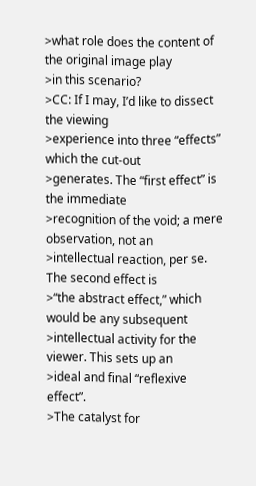>what role does the content of the original image play
>in this scenario?
>CC: If I may, I’d like to dissect the viewing
>experience into three “effects” which the cut-out
>generates. The “first effect” is the immediate
>recognition of the void; a mere observation, not an
>intellectual reaction, per se. The second effect is
>“the abstract effect,” which would be any subsequent
>intellectual activity for the viewer. This sets up an
>ideal and final “reflexive effect”.
>The catalyst for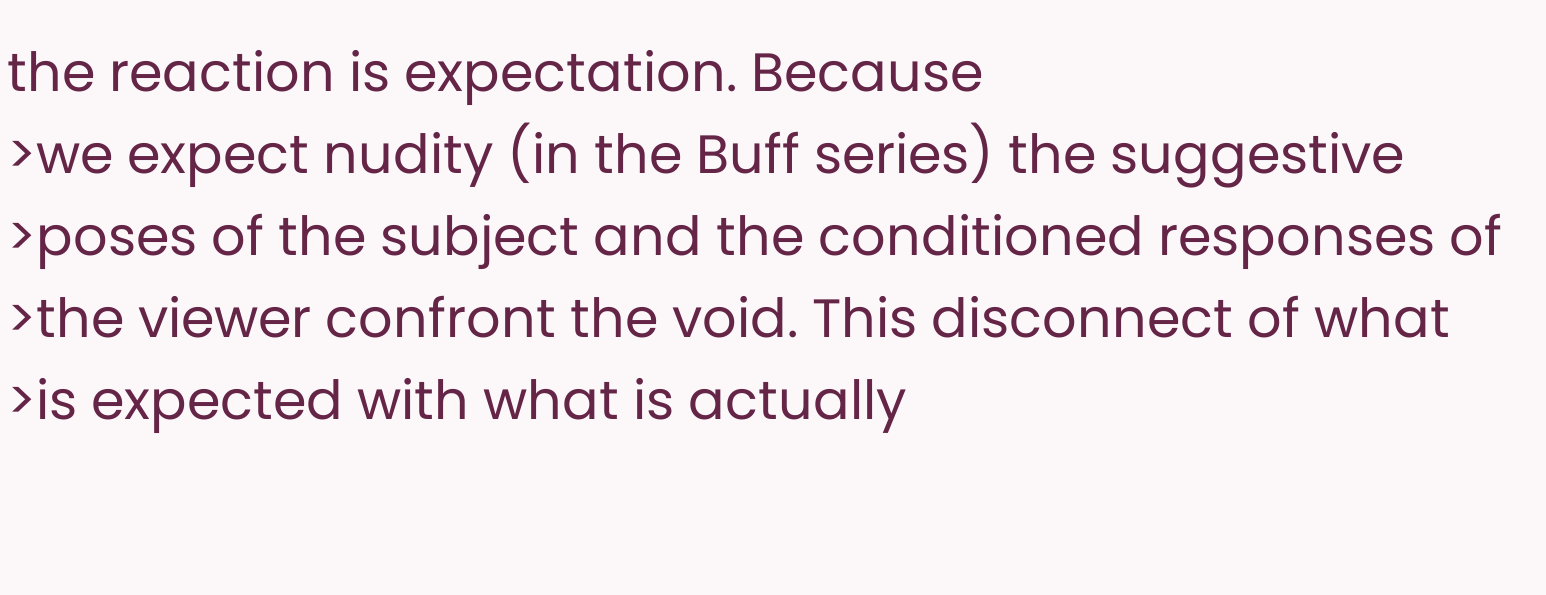the reaction is expectation. Because
>we expect nudity (in the Buff series) the suggestive
>poses of the subject and the conditioned responses of
>the viewer confront the void. This disconnect of what
>is expected with what is actually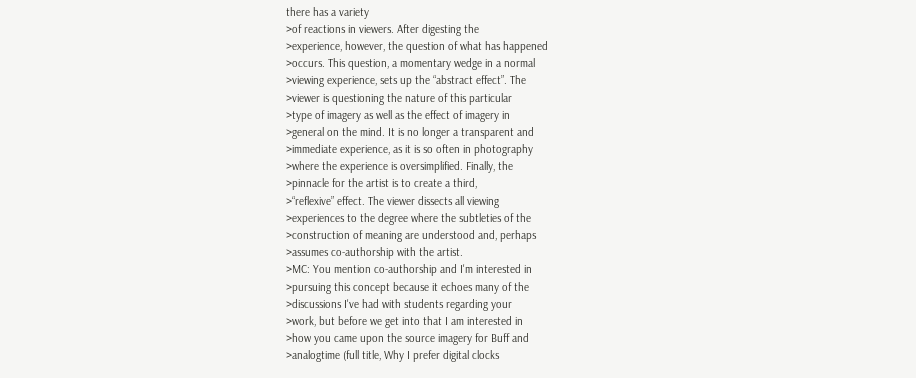there has a variety
>of reactions in viewers. After digesting the
>experience, however, the question of what has happened
>occurs. This question, a momentary wedge in a normal
>viewing experience, sets up the “abstract effect”. The
>viewer is questioning the nature of this particular
>type of imagery as well as the effect of imagery in
>general on the mind. It is no longer a transparent and
>immediate experience, as it is so often in photography
>where the experience is oversimplified. Finally, the
>pinnacle for the artist is to create a third,
>“reflexive” effect. The viewer dissects all viewing
>experiences to the degree where the subtleties of the
>construction of meaning are understood and, perhaps
>assumes co-authorship with the artist.
>MC: You mention co-authorship and I'm interested in
>pursuing this concept because it echoes many of the
>discussions I've had with students regarding your
>work, but before we get into that I am interested in
>how you came upon the source imagery for Buff and
>analogtime (full title, Why I prefer digital clocks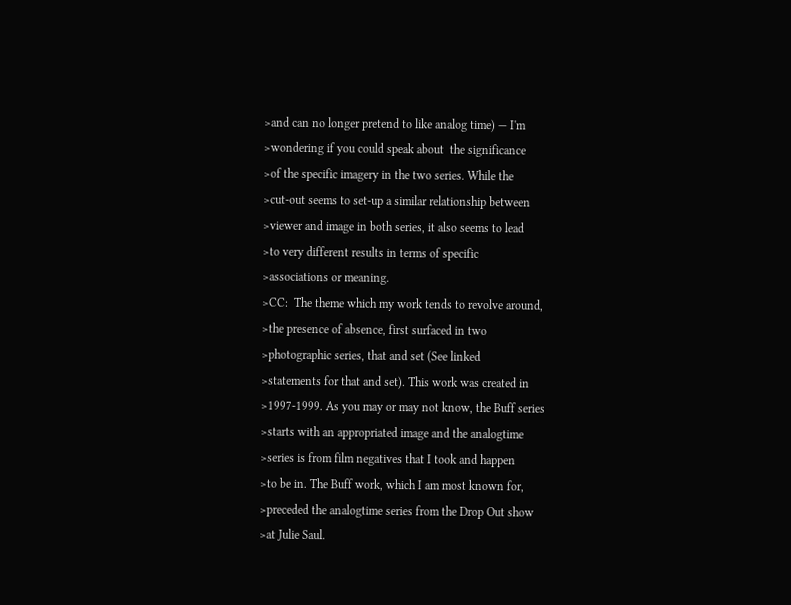>and can no longer pretend to like analog time) — I'm
>wondering if you could speak about  the significance
>of the specific imagery in the two series. While the
>cut-out seems to set-up a similar relationship between
>viewer and image in both series, it also seems to lead
>to very different results in terms of specific
>associations or meaning.
>CC:  The theme which my work tends to revolve around,
>the presence of absence, first surfaced in two
>photographic series, that and set (See linked
>statements for that and set). This work was created in
>1997-1999. As you may or may not know, the Buff series
>starts with an appropriated image and the analogtime
>series is from film negatives that I took and happen
>to be in. The Buff work, which I am most known for,
>preceded the analogtime series from the Drop Out show
>at Julie Saul.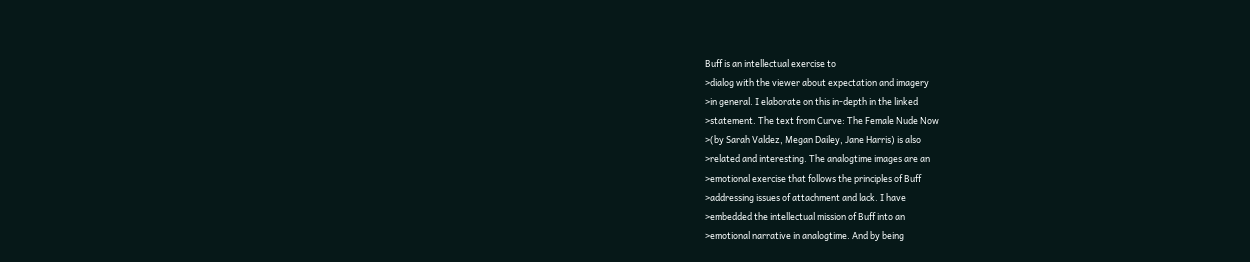Buff is an intellectual exercise to
>dialog with the viewer about expectation and imagery
>in general. I elaborate on this in-depth in the linked
>statement. The text from Curve: The Female Nude Now
>(by Sarah Valdez, Megan Dailey, Jane Harris) is also
>related and interesting. The analogtime images are an
>emotional exercise that follows the principles of Buff
>addressing issues of attachment and lack. I have
>embedded the intellectual mission of Buff into an
>emotional narrative in analogtime. And by being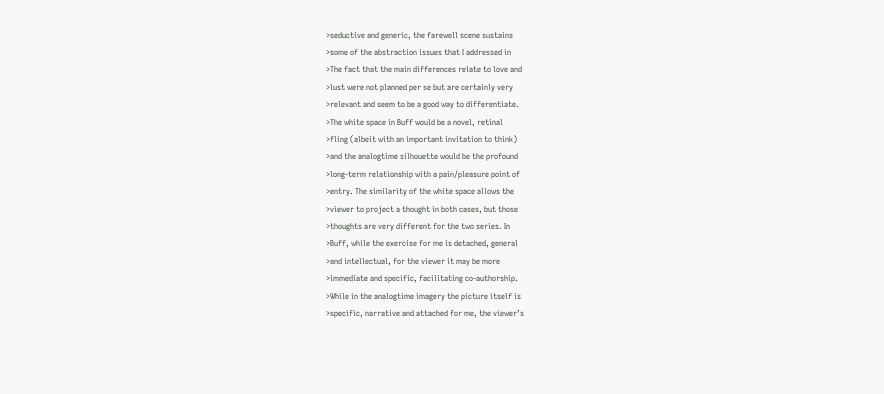>seductive and generic, the farewell scene sustains
>some of the abstraction issues that I addressed in
>The fact that the main differences relate to love and
>lust were not planned per se but are certainly very
>relevant and seem to be a good way to differentiate.
>The white space in Buff would be a novel, retinal
>fling (albeit with an important invitation to think)
>and the analogtime silhouette would be the profound
>long-term relationship with a pain/pleasure point of
>entry. The similarity of the white space allows the
>viewer to project a thought in both cases, but those
>thoughts are very different for the two series. In
>Buff, while the exercise for me is detached, general
>and intellectual, for the viewer it may be more
>immediate and specific, facilitating co-authorship.
>While in the analogtime imagery the picture itself is
>specific, narrative and attached for me, the viewer’s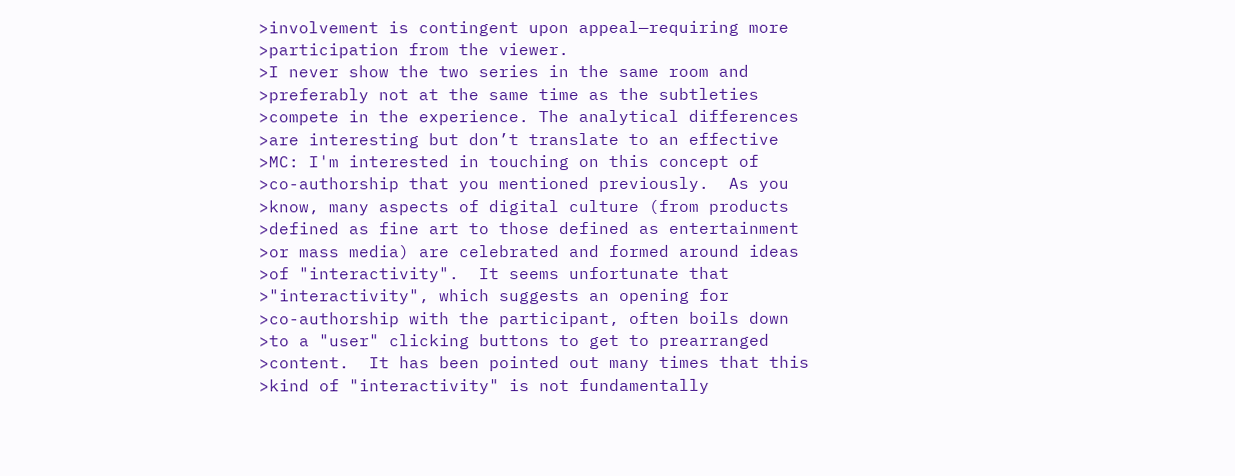>involvement is contingent upon appeal—requiring more
>participation from the viewer.
>I never show the two series in the same room and
>preferably not at the same time as the subtleties
>compete in the experience. The analytical differences
>are interesting but don’t translate to an effective
>MC: I'm interested in touching on this concept of
>co-authorship that you mentioned previously.  As you
>know, many aspects of digital culture (from products
>defined as fine art to those defined as entertainment
>or mass media) are celebrated and formed around ideas
>of "interactivity".  It seems unfortunate that
>"interactivity", which suggests an opening for
>co-authorship with the participant, often boils down
>to a "user" clicking buttons to get to prearranged
>content.  It has been pointed out many times that this
>kind of "interactivity" is not fundamentally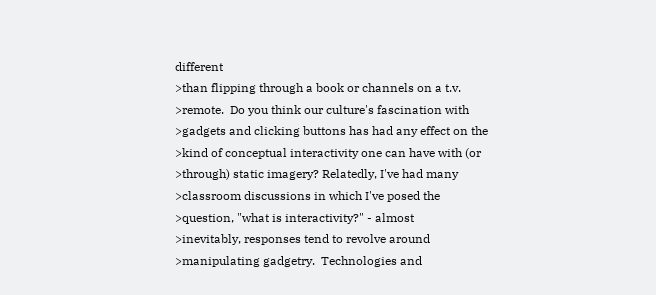different
>than flipping through a book or channels on a t.v.
>remote.  Do you think our culture's fascination with
>gadgets and clicking buttons has had any effect on the
>kind of conceptual interactivity one can have with (or
>through) static imagery? Relatedly, I've had many
>classroom discussions in which I've posed the
>question, "what is interactivity?" - almost
>inevitably, responses tend to revolve around
>manipulating gadgetry.  Technologies and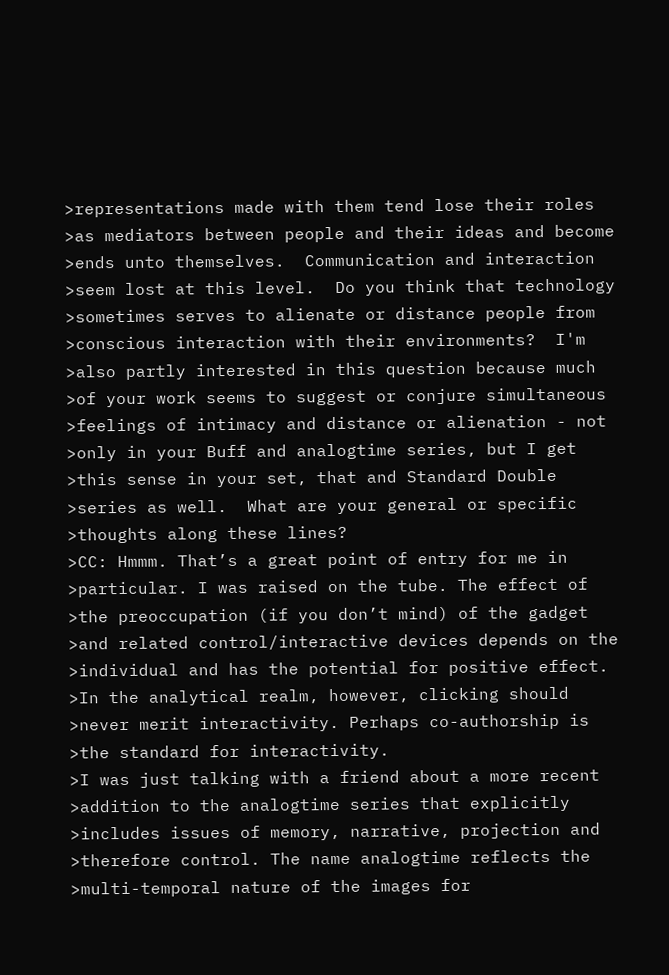>representations made with them tend lose their roles
>as mediators between people and their ideas and become
>ends unto themselves.  Communication and interaction
>seem lost at this level.  Do you think that technology
>sometimes serves to alienate or distance people from
>conscious interaction with their environments?  I'm
>also partly interested in this question because much
>of your work seems to suggest or conjure simultaneous
>feelings of intimacy and distance or alienation - not
>only in your Buff and analogtime series, but I get
>this sense in your set, that and Standard Double
>series as well.  What are your general or specific
>thoughts along these lines?
>CC: Hmmm. That’s a great point of entry for me in
>particular. I was raised on the tube. The effect of
>the preoccupation (if you don’t mind) of the gadget
>and related control/interactive devices depends on the
>individual and has the potential for positive effect.
>In the analytical realm, however, clicking should
>never merit interactivity. Perhaps co-authorship is
>the standard for interactivity.
>I was just talking with a friend about a more recent
>addition to the analogtime series that explicitly
>includes issues of memory, narrative, projection and
>therefore control. The name analogtime reflects the
>multi-temporal nature of the images for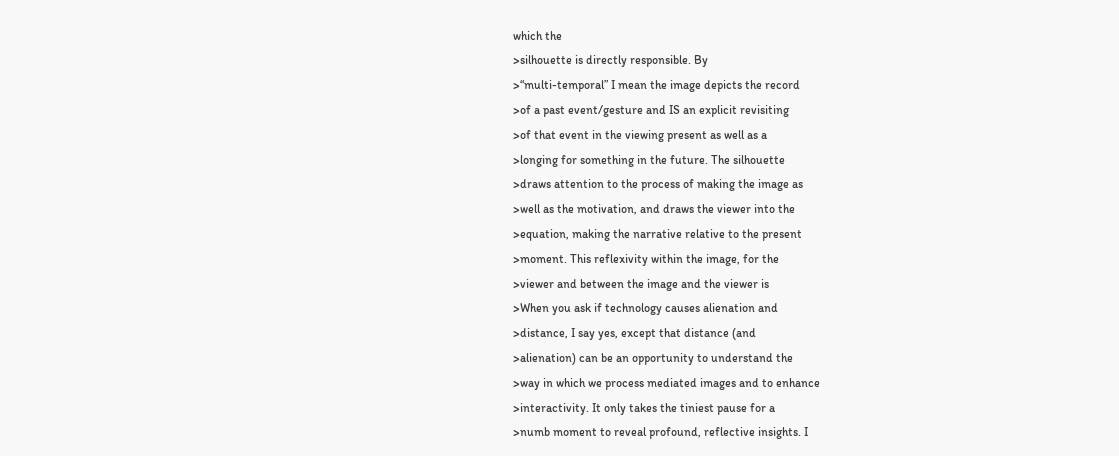which the
>silhouette is directly responsible. By
>“multi-temporal” I mean the image depicts the record
>of a past event/gesture and IS an explicit revisiting
>of that event in the viewing present as well as a
>longing for something in the future. The silhouette
>draws attention to the process of making the image as
>well as the motivation, and draws the viewer into the
>equation, making the narrative relative to the present
>moment. This reflexivity within the image, for the
>viewer and between the image and the viewer is
>When you ask if technology causes alienation and
>distance, I say yes, except that distance (and
>alienation) can be an opportunity to understand the
>way in which we process mediated images and to enhance
>interactivity. It only takes the tiniest pause for a
>numb moment to reveal profound, reflective insights. I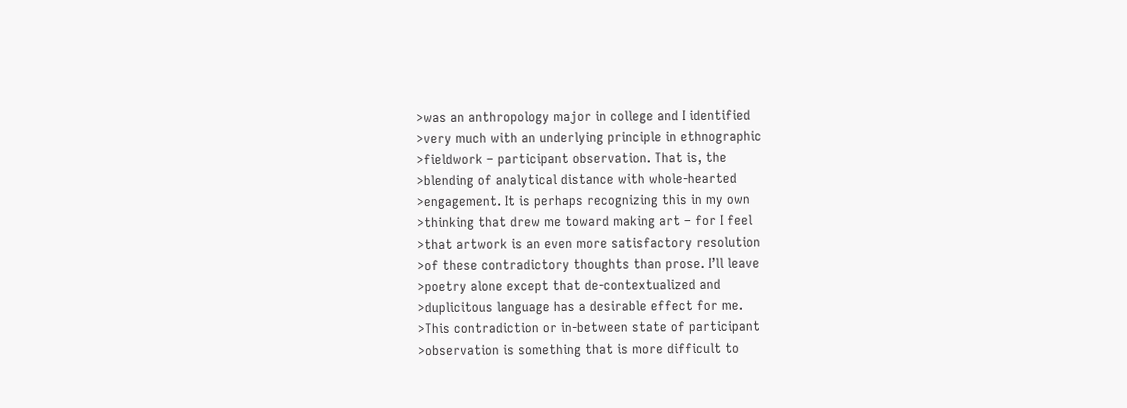>was an anthropology major in college and I identified
>very much with an underlying principle in ethnographic
>fieldwork – participant observation. That is, the
>blending of analytical distance with whole-hearted
>engagement. It is perhaps recognizing this in my own
>thinking that drew me toward making art – for I feel
>that artwork is an even more satisfactory resolution
>of these contradictory thoughts than prose. I’ll leave
>poetry alone except that de-contextualized and
>duplicitous language has a desirable effect for me.
>This contradiction or in-between state of participant
>observation is something that is more difficult to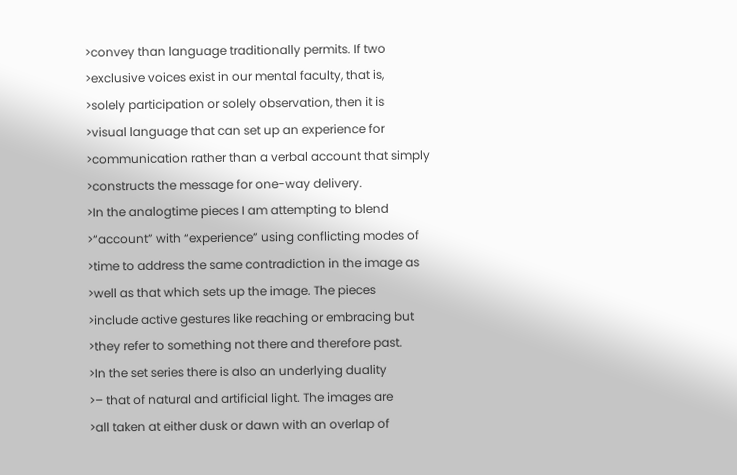>convey than language traditionally permits. If two
>exclusive voices exist in our mental faculty, that is,
>solely participation or solely observation, then it is
>visual language that can set up an experience for
>communication rather than a verbal account that simply
>constructs the message for one-way delivery.
>In the analogtime pieces I am attempting to blend
>“account” with “experience” using conflicting modes of
>time to address the same contradiction in the image as
>well as that which sets up the image. The pieces
>include active gestures like reaching or embracing but
>they refer to something not there and therefore past.
>In the set series there is also an underlying duality
>– that of natural and artificial light. The images are
>all taken at either dusk or dawn with an overlap of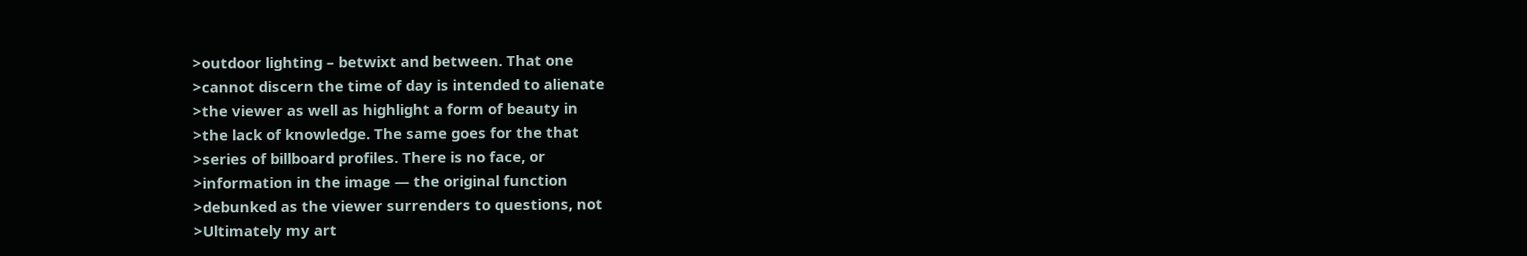>outdoor lighting – betwixt and between. That one
>cannot discern the time of day is intended to alienate
>the viewer as well as highlight a form of beauty in
>the lack of knowledge. The same goes for the that
>series of billboard profiles. There is no face, or
>information in the image — the original function
>debunked as the viewer surrenders to questions, not
>Ultimately my art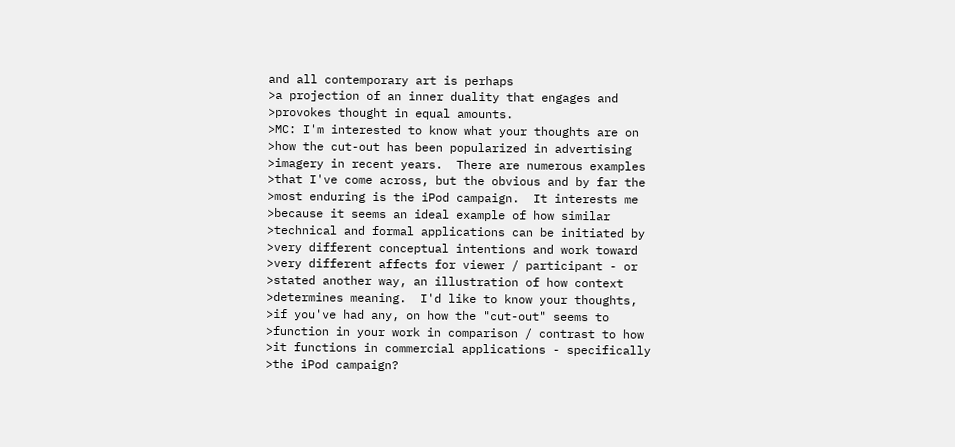and all contemporary art is perhaps
>a projection of an inner duality that engages and
>provokes thought in equal amounts.
>MC: I'm interested to know what your thoughts are on
>how the cut-out has been popularized in advertising
>imagery in recent years.  There are numerous examples
>that I've come across, but the obvious and by far the
>most enduring is the iPod campaign.  It interests me
>because it seems an ideal example of how similar
>technical and formal applications can be initiated by
>very different conceptual intentions and work toward
>very different affects for viewer / participant - or
>stated another way, an illustration of how context
>determines meaning.  I'd like to know your thoughts,
>if you've had any, on how the "cut-out" seems to
>function in your work in comparison / contrast to how
>it functions in commercial applications - specifically
>the iPod campaign?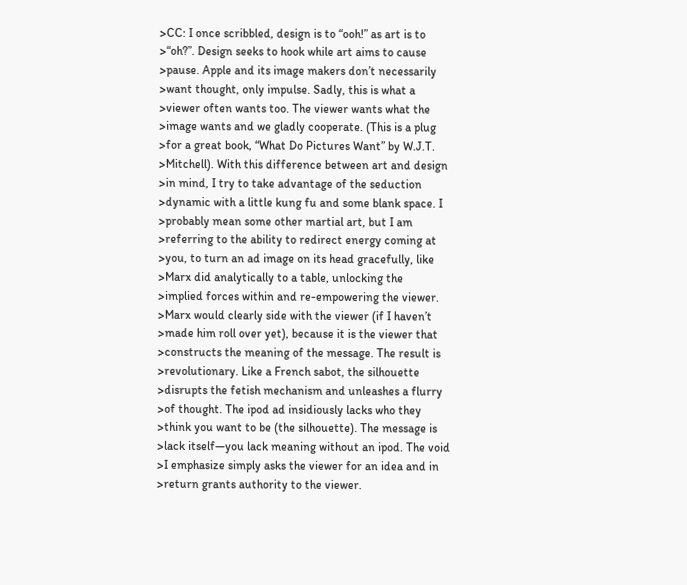>CC: I once scribbled, design is to “ooh!” as art is to
>“oh?”. Design seeks to hook while art aims to cause
>pause. Apple and its image makers don’t necessarily
>want thought, only impulse. Sadly, this is what a
>viewer often wants too. The viewer wants what the
>image wants and we gladly cooperate. (This is a plug
>for a great book, “What Do Pictures Want” by W.J.T.
>Mitchell). With this difference between art and design
>in mind, I try to take advantage of the seduction
>dynamic with a little kung fu and some blank space. I
>probably mean some other martial art, but I am
>referring to the ability to redirect energy coming at
>you, to turn an ad image on its head gracefully, like
>Marx did analytically to a table, unlocking the
>implied forces within and re-empowering the viewer.
>Marx would clearly side with the viewer (if I haven’t
>made him roll over yet), because it is the viewer that
>constructs the meaning of the message. The result is
>revolutionary. Like a French sabot, the silhouette
>disrupts the fetish mechanism and unleashes a flurry
>of thought. The ipod ad insidiously lacks who they
>think you want to be (the silhouette). The message is
>lack itself—you lack meaning without an ipod. The void
>I emphasize simply asks the viewer for an idea and in
>return grants authority to the viewer.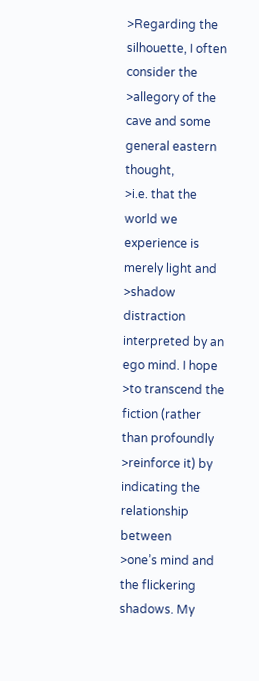>Regarding the silhouette, I often consider the
>allegory of the cave and some general eastern thought,
>i.e. that the world we experience is merely light and
>shadow distraction interpreted by an ego mind. I hope
>to transcend the fiction (rather than profoundly
>reinforce it) by indicating the relationship between
>one’s mind and the flickering shadows. My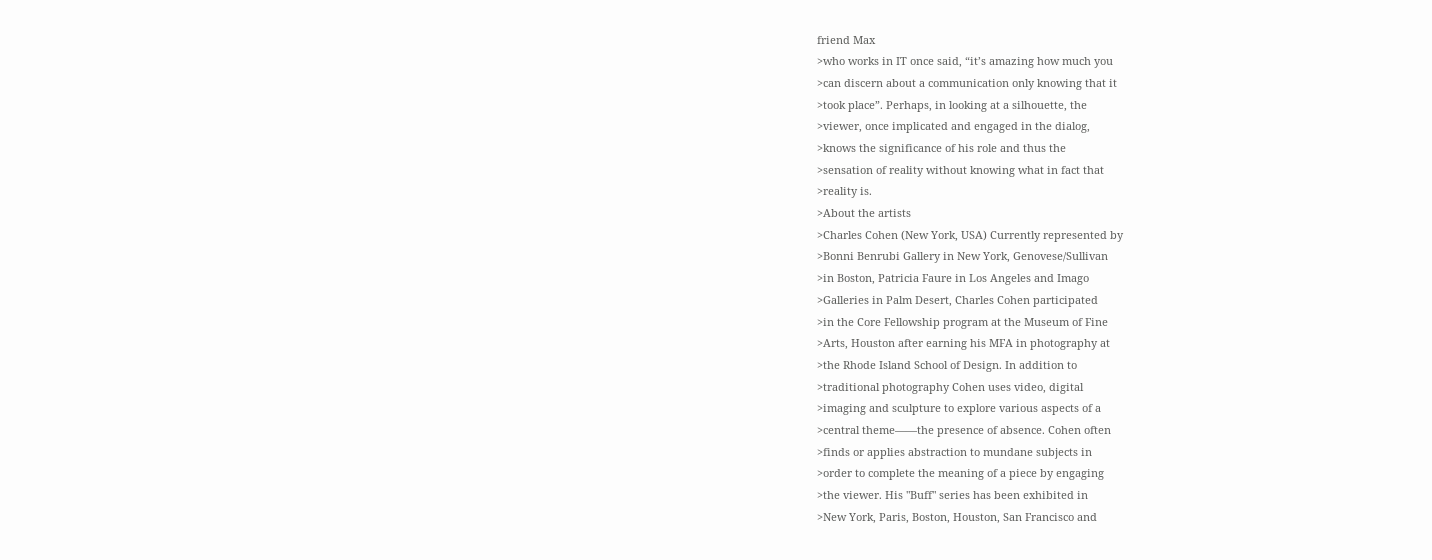friend Max
>who works in IT once said, “it’s amazing how much you
>can discern about a communication only knowing that it
>took place”. Perhaps, in looking at a silhouette, the
>viewer, once implicated and engaged in the dialog,
>knows the significance of his role and thus the
>sensation of reality without knowing what in fact that
>reality is.
>About the artists
>Charles Cohen (New York, USA) Currently represented by
>Bonni Benrubi Gallery in New York, Genovese/Sullivan
>in Boston, Patricia Faure in Los Angeles and Imago
>Galleries in Palm Desert, Charles Cohen participated
>in the Core Fellowship program at the Museum of Fine
>Arts, Houston after earning his MFA in photography at
>the Rhode Island School of Design. In addition to
>traditional photography Cohen uses video, digital
>imaging and sculpture to explore various aspects of a
>central theme——the presence of absence. Cohen often
>finds or applies abstraction to mundane subjects in
>order to complete the meaning of a piece by engaging
>the viewer. His "Buff" series has been exhibited in
>New York, Paris, Boston, Houston, San Francisco and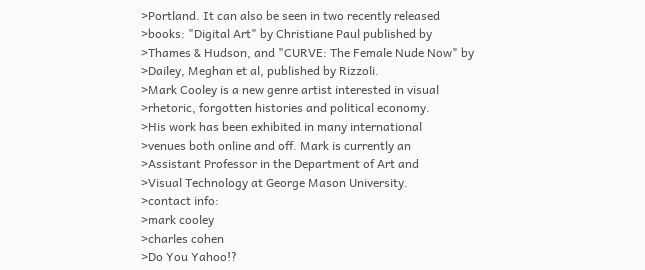>Portland. It can also be seen in two recently released
>books: "Digital Art" by Christiane Paul published by
>Thames & Hudson, and "CURVE: The Female Nude Now" by
>Dailey, Meghan et al, published by Rizzoli.
>Mark Cooley is a new genre artist interested in visual
>rhetoric, forgotten histories and political economy.
>His work has been exhibited in many international
>venues both online and off. Mark is currently an
>Assistant Professor in the Department of Art and
>Visual Technology at George Mason University.
>contact info:
>mark cooley
>charles cohen
>Do You Yahoo!?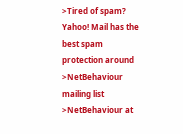>Tired of spam?  Yahoo! Mail has the best spam protection around
>NetBehaviour mailing list
>NetBehaviour at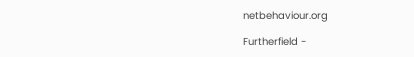netbehaviour.org

Furtherfield -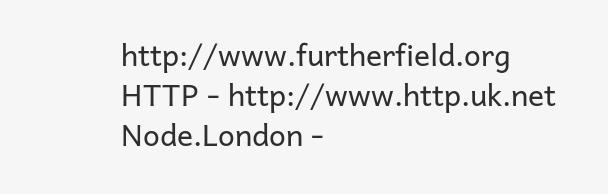http://www.furtherfield.org
HTTP - http://www.http.uk.net
Node.London -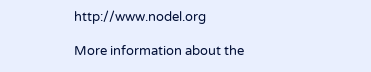http://www.nodel.org

More information about the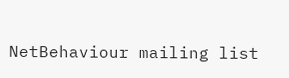NetBehaviour mailing list